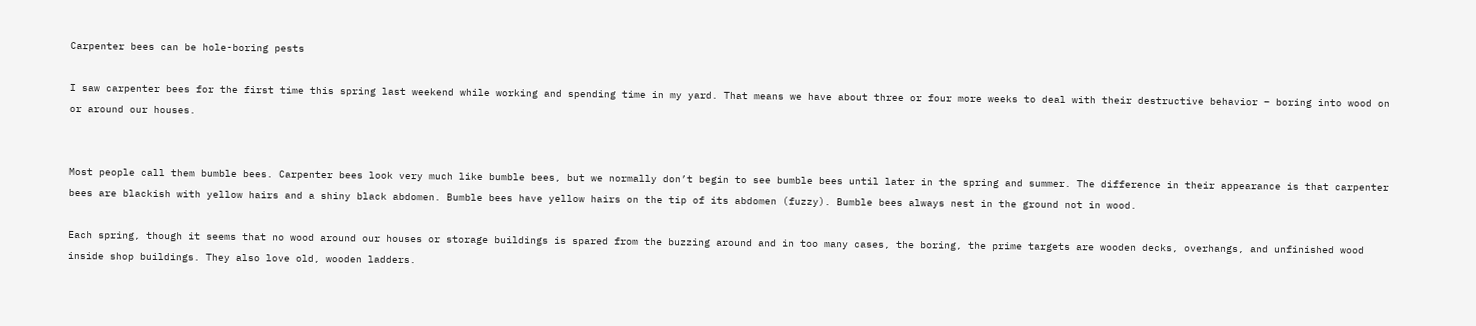Carpenter bees can be hole-boring pests

I saw carpenter bees for the first time this spring last weekend while working and spending time in my yard. That means we have about three or four more weeks to deal with their destructive behavior – boring into wood on or around our houses.


Most people call them bumble bees. Carpenter bees look very much like bumble bees, but we normally don’t begin to see bumble bees until later in the spring and summer. The difference in their appearance is that carpenter bees are blackish with yellow hairs and a shiny black abdomen. Bumble bees have yellow hairs on the tip of its abdomen (fuzzy). Bumble bees always nest in the ground not in wood.

Each spring, though it seems that no wood around our houses or storage buildings is spared from the buzzing around and in too many cases, the boring, the prime targets are wooden decks, overhangs, and unfinished wood inside shop buildings. They also love old, wooden ladders.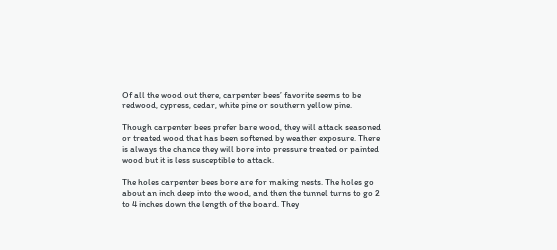Of all the wood out there, carpenter bees’ favorite seems to be redwood, cypress, cedar, white pine or southern yellow pine.

Though carpenter bees prefer bare wood, they will attack seasoned or treated wood that has been softened by weather exposure. There is always the chance they will bore into pressure treated or painted wood but it is less susceptible to attack.

The holes carpenter bees bore are for making nests. The holes go about an inch deep into the wood, and then the tunnel turns to go 2 to 4 inches down the length of the board. They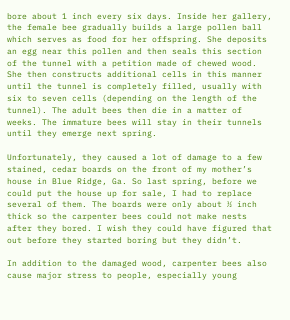bore about 1 inch every six days. Inside her gallery, the female bee gradually builds a large pollen ball which serves as food for her offspring. She deposits an egg near this pollen and then seals this section of the tunnel with a petition made of chewed wood. She then constructs additional cells in this manner until the tunnel is completely filled, usually with six to seven cells (depending on the length of the tunnel). The adult bees then die in a matter of weeks. The immature bees will stay in their tunnels until they emerge next spring.

Unfortunately, they caused a lot of damage to a few stained, cedar boards on the front of my mother’s house in Blue Ridge, Ga. So last spring, before we could put the house up for sale, I had to replace several of them. The boards were only about ½ inch thick so the carpenter bees could not make nests after they bored. I wish they could have figured that out before they started boring but they didn’t.

In addition to the damaged wood, carpenter bees also cause major stress to people, especially young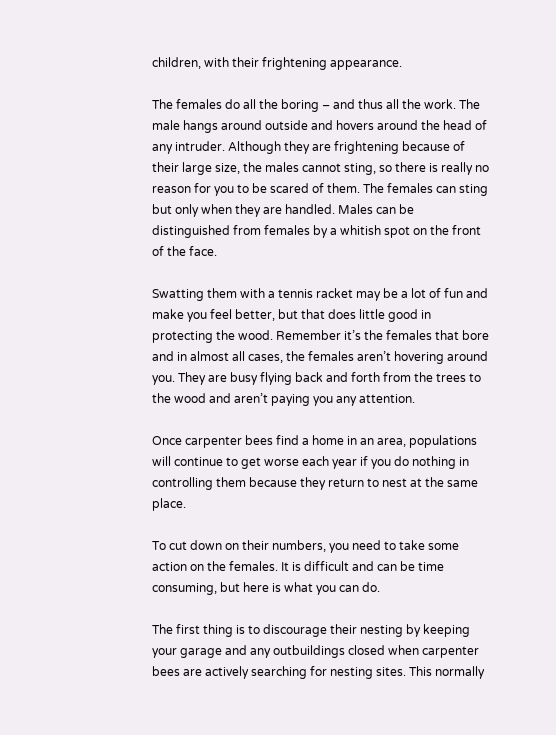children, with their frightening appearance.

The females do all the boring – and thus all the work. The male hangs around outside and hovers around the head of any intruder. Although they are frightening because of their large size, the males cannot sting, so there is really no reason for you to be scared of them. The females can sting but only when they are handled. Males can be distinguished from females by a whitish spot on the front of the face.

Swatting them with a tennis racket may be a lot of fun and make you feel better, but that does little good in protecting the wood. Remember it’s the females that bore and in almost all cases, the females aren’t hovering around you. They are busy flying back and forth from the trees to the wood and aren’t paying you any attention.

Once carpenter bees find a home in an area, populations will continue to get worse each year if you do nothing in controlling them because they return to nest at the same place.

To cut down on their numbers, you need to take some action on the females. It is difficult and can be time consuming, but here is what you can do.

The first thing is to discourage their nesting by keeping your garage and any outbuildings closed when carpenter bees are actively searching for nesting sites. This normally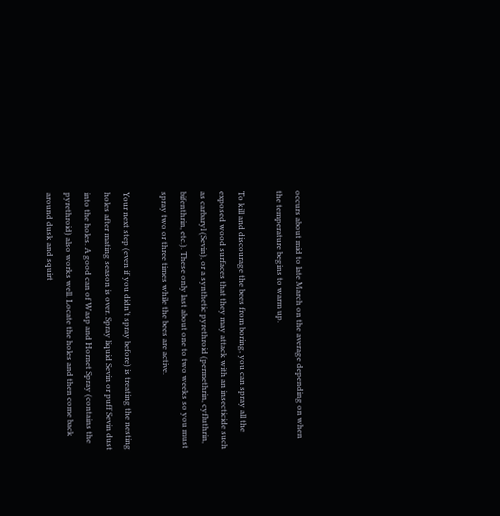occurs about mid to late March on the average depending on when the temperature begins to warm up.

To kill and discourage the bees from boring, you can spray all the exposed wood surfaces that they may attack with an insecticide such as carbaryl (Sevin), or a synthetic pyrethroid (permethrin, cyfluthrin, bifenthrin, etc.). These only last about one to two weeks so you must spray two or three times while the bees are active.

Your next step (even if you didn’t spray before) is treating the nesting holes after mating season is over. Spray liquid Sevin or puff Sevin dust into the holes. A good can of Wasp and Hornet Spray (contains the pyrethroid) also works well. Locate the holes and then come back around dusk and squirt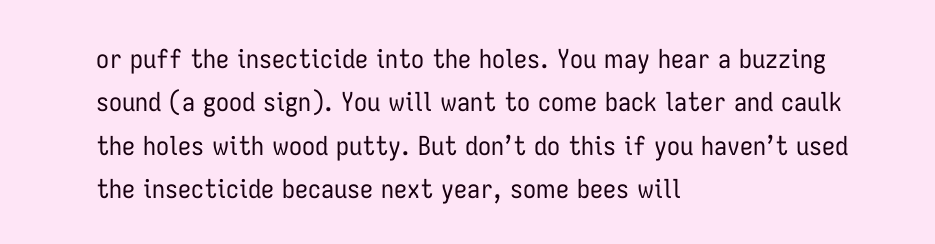or puff the insecticide into the holes. You may hear a buzzing sound (a good sign). You will want to come back later and caulk the holes with wood putty. But don’t do this if you haven’t used the insecticide because next year, some bees will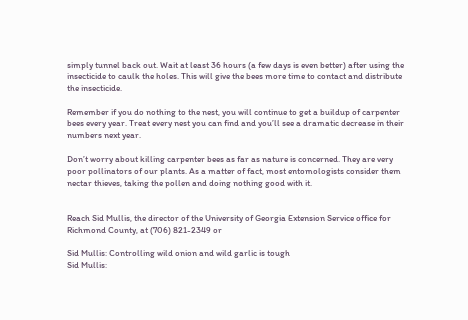simply tunnel back out. Wait at least 36 hours (a few days is even better) after using the insecticide to caulk the holes. This will give the bees more time to contact and distribute the insecticide.

Remember if you do nothing to the nest, you will continue to get a buildup of carpenter bees every year. Treat every nest you can find and you’ll see a dramatic decrease in their numbers next year.

Don’t worry about killing carpenter bees as far as nature is concerned. They are very poor pollinators of our plants. As a matter of fact, most entomologists consider them nectar thieves, taking the pollen and doing nothing good with it.


Reach Sid Mullis, the director of the University of Georgia Extension Service office for Richmond County, at (706) 821-2349 or

Sid Mullis: Controlling wild onion and wild garlic is tough
Sid Mullis: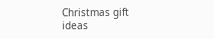Christmas gift ideas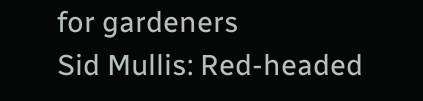for gardeners
Sid Mullis: Red-headed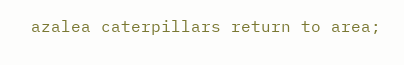azalea caterpillars return to area;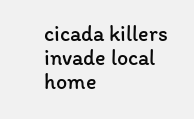cicada killers invade local home